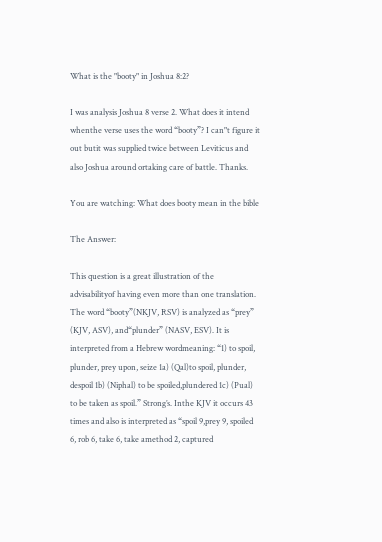What is the "booty" in Joshua 8:2?

I was analysis Joshua 8 verse 2. What does it intend whenthe verse uses the word “booty”? I can"t figure it out butit was supplied twice between Leviticus and also Joshua around ortaking care of battle. Thanks.

You are watching: What does booty mean in the bible

The Answer:

This question is a great illustration of the advisabilityof having even more than one translation. The word “booty”(NKJV, RSV) is analyzed as “prey” (KJV, ASV), and“plunder” (NASV, ESV). It is interpreted from a Hebrew wordmeaning: “1) to spoil, plunder, prey upon, seize 1a) (Qal)to spoil, plunder, despoil 1b) (Niphal) to be spoiled,plundered 1c) (Pual) to be taken as spoil.” Strong’s. Inthe KJV it occurs 43 times and also is interpreted as “spoil 9,prey 9, spoiled 6, rob 6, take 6, take amethod 2, captured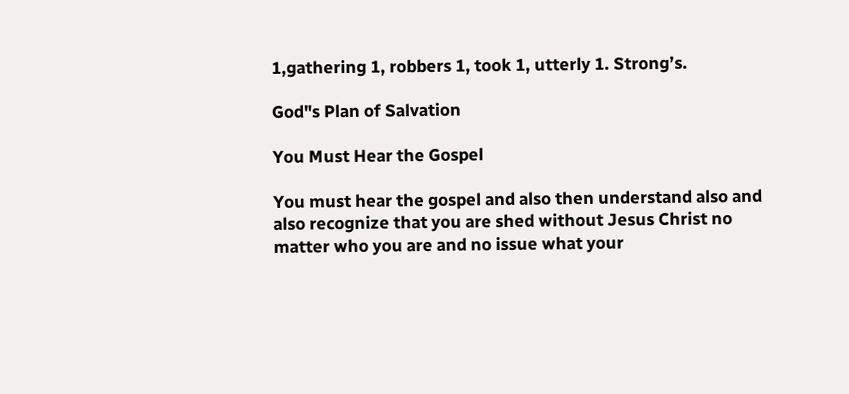1,gathering 1, robbers 1, took 1, utterly 1. Strong’s.

God"s Plan of Salvation

You Must Hear the Gospel

You must hear the gospel and also then understand also and also recognize that you are shed without Jesus Christ no matter who you are and no issue what your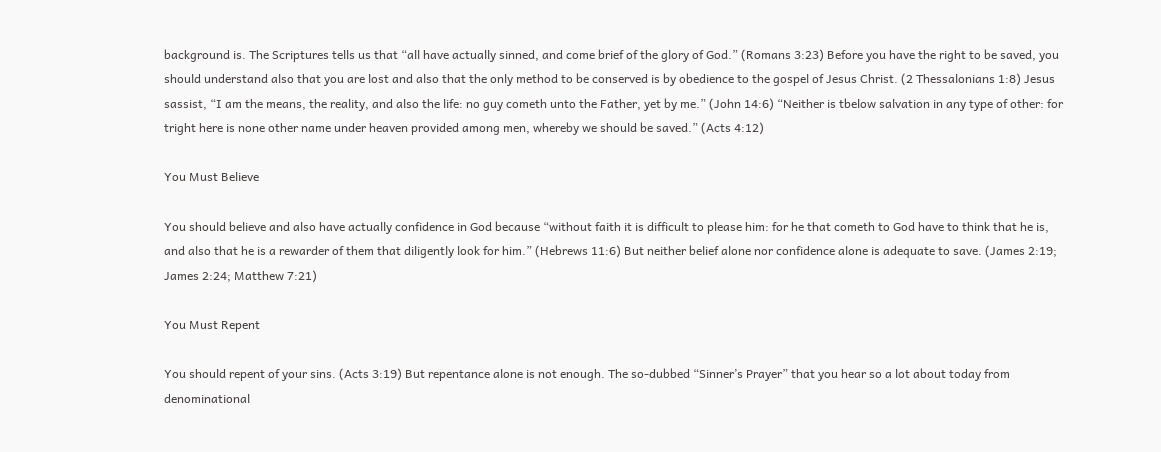background is. The Scriptures tells us that “all have actually sinned, and come brief of the glory of God.” (Romans 3:23) Before you have the right to be saved, you should understand also that you are lost and also that the only method to be conserved is by obedience to the gospel of Jesus Christ. (2 Thessalonians 1:8) Jesus sassist, “I am the means, the reality, and also the life: no guy cometh unto the Father, yet by me.” (John 14:6) “Neither is tbelow salvation in any type of other: for tright here is none other name under heaven provided among men, whereby we should be saved.” (Acts 4:12)

You Must Believe

You should believe and also have actually confidence in God because “without faith it is difficult to please him: for he that cometh to God have to think that he is, and also that he is a rewarder of them that diligently look for him.” (Hebrews 11:6) But neither belief alone nor confidence alone is adequate to save. (James 2:19; James 2:24; Matthew 7:21)

You Must Repent

You should repent of your sins. (Acts 3:19) But repentance alone is not enough. The so-dubbed “Sinner’s Prayer” that you hear so a lot about today from denominational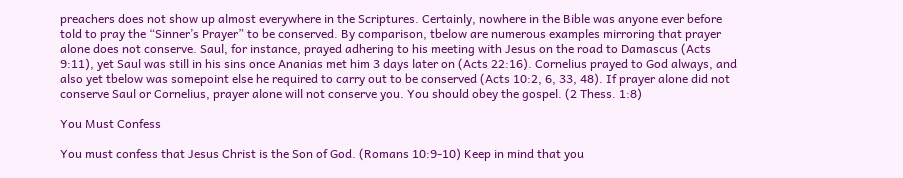preachers does not show up almost everywhere in the Scriptures. Certainly, nowhere in the Bible was anyone ever before told to pray the “Sinner’s Prayer” to be conserved. By comparison, tbelow are numerous examples mirroring that prayer alone does not conserve. Saul, for instance, prayed adhering to his meeting with Jesus on the road to Damascus (Acts 9:11), yet Saul was still in his sins once Ananias met him 3 days later on (Acts 22:16). Cornelius prayed to God always, and also yet tbelow was somepoint else he required to carry out to be conserved (Acts 10:2, 6, 33, 48). If prayer alone did not conserve Saul or Cornelius, prayer alone will not conserve you. You should obey the gospel. (2 Thess. 1:8)

You Must Confess

You must confess that Jesus Christ is the Son of God. (Romans 10:9-10) Keep in mind that you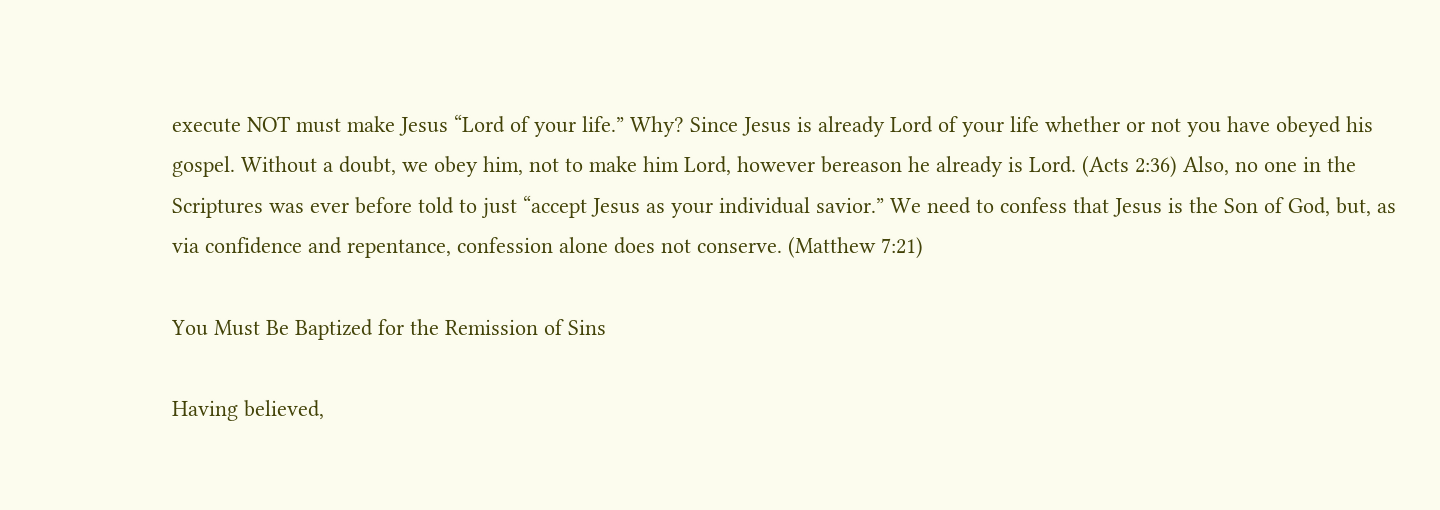execute NOT must make Jesus “Lord of your life.” Why? Since Jesus is already Lord of your life whether or not you have obeyed his gospel. Without a doubt, we obey him, not to make him Lord, however bereason he already is Lord. (Acts 2:36) Also, no one in the Scriptures was ever before told to just “accept Jesus as your individual savior.” We need to confess that Jesus is the Son of God, but, as via confidence and repentance, confession alone does not conserve. (Matthew 7:21)

You Must Be Baptized for the Remission of Sins

Having believed,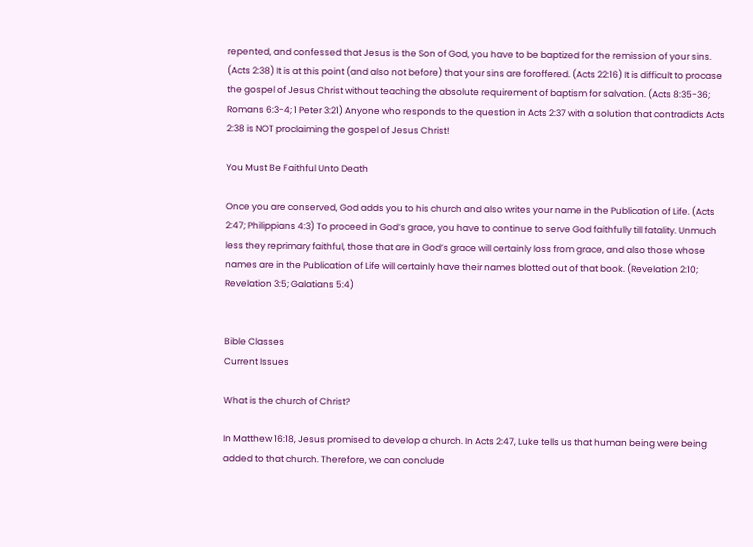repented, and confessed that Jesus is the Son of God, you have to be baptized for the remission of your sins. (Acts 2:38) It is at this point (and also not before) that your sins are foroffered. (Acts 22:16) It is difficult to procase the gospel of Jesus Christ without teaching the absolute requirement of baptism for salvation. (Acts 8:35-36; Romans 6:3-4; 1 Peter 3:21) Anyone who responds to the question in Acts 2:37 with a solution that contradicts Acts 2:38 is NOT proclaiming the gospel of Jesus Christ!

You Must Be Faithful Unto Death

Once you are conserved, God adds you to his church and also writes your name in the Publication of Life. (Acts 2:47; Philippians 4:3) To proceed in God’s grace, you have to continue to serve God faithfully till fatality. Unmuch less they reprimary faithful, those that are in God’s grace will certainly loss from grace, and also those whose names are in the Publication of Life will certainly have their names blotted out of that book. (Revelation 2:10; Revelation 3:5; Galatians 5:4)


Bible Classes
Current Issues

What is the church of Christ?

In Matthew 16:18, Jesus promised to develop a church. In Acts 2:47, Luke tells us that human being were being added to that church. Therefore, we can conclude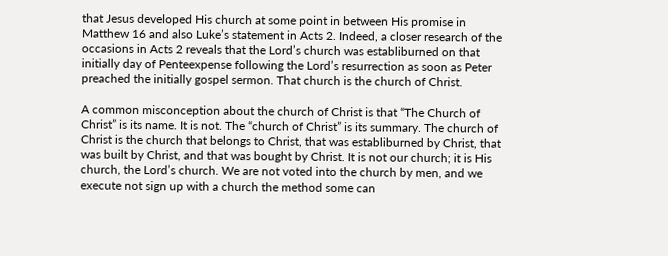that Jesus developed His church at some point in between His promise in Matthew 16 and also Luke’s statement in Acts 2. Indeed, a closer research of the occasions in Acts 2 reveals that the Lord’s church was establiburned on that initially day of Penteexpense following the Lord’s resurrection as soon as Peter preached the initially gospel sermon. That church is the church of Christ.

A common misconception about the church of Christ is that “The Church of Christ” is its name. It is not. The “church of Christ” is its summary. The church of Christ is the church that belongs to Christ, that was establiburned by Christ, that was built by Christ, and that was bought by Christ. It is not our church; it is His church, the Lord’s church. We are not voted into the church by men, and we execute not sign up with a church the method some can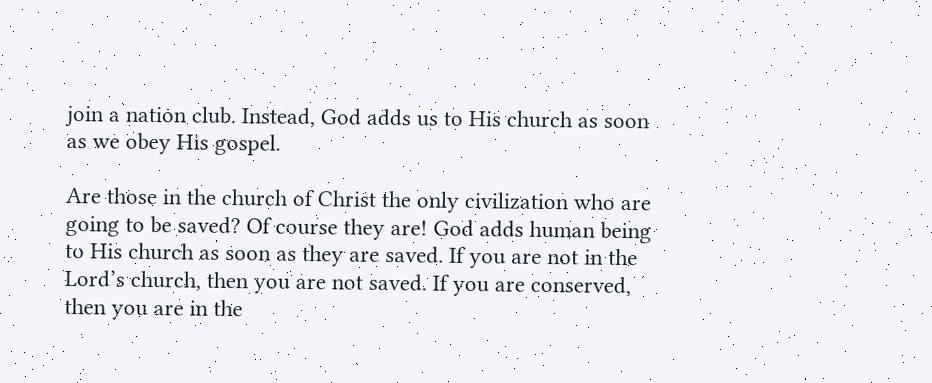join a nation club. Instead, God adds us to His church as soon as we obey His gospel.

Are those in the church of Christ the only civilization who are going to be saved? Of course they are! God adds human being to His church as soon as they are saved. If you are not in the Lord’s church, then you are not saved. If you are conserved, then you are in the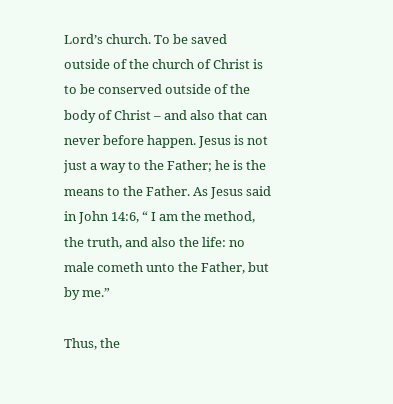Lord’s church. To be saved outside of the church of Christ is to be conserved outside of the body of Christ – and also that can never before happen. Jesus is not just a way to the Father; he is the means to the Father. As Jesus said in John 14:6, “ I am the method, the truth, and also the life: no male cometh unto the Father, but by me.”

Thus, the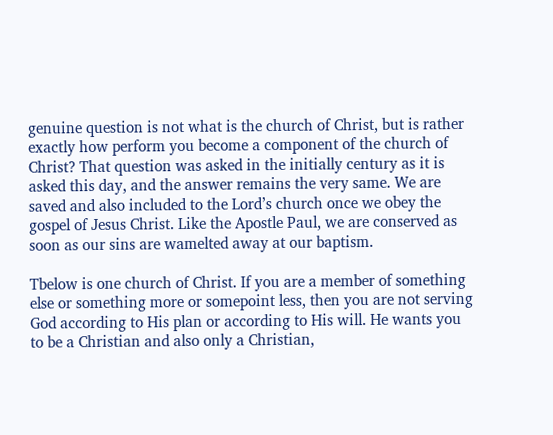genuine question is not what is the church of Christ, but is rather exactly how perform you become a component of the church of Christ? That question was asked in the initially century as it is asked this day, and the answer remains the very same. We are saved and also included to the Lord’s church once we obey the gospel of Jesus Christ. Like the Apostle Paul, we are conserved as soon as our sins are wamelted away at our baptism.

Tbelow is one church of Christ. If you are a member of something else or something more or somepoint less, then you are not serving God according to His plan or according to His will. He wants you to be a Christian and also only a Christian,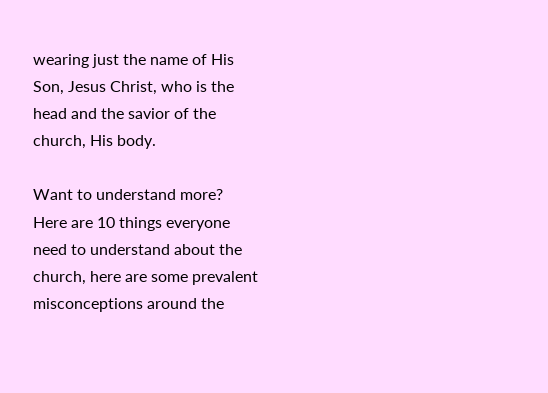wearing just the name of His Son, Jesus Christ, who is the head and the savior of the church, His body.

Want to understand more? Here are 10 things everyone need to understand about the church, here are some prevalent misconceptions around the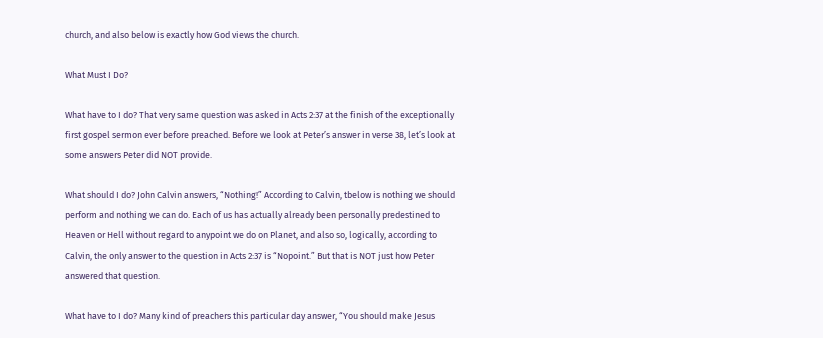church, and also below is exactly how God views the church.

What Must I Do?

What have to I do? That very same question was asked in Acts 2:37 at the finish of the exceptionally first gospel sermon ever before preached. Before we look at Peter’s answer in verse 38, let’s look at some answers Peter did NOT provide.

What should I do? John Calvin answers, “Nothing!” According to Calvin, tbelow is nothing we should perform and nothing we can do. Each of us has actually already been personally predestined to Heaven or Hell without regard to anypoint we do on Planet, and also so, logically, according to Calvin, the only answer to the question in Acts 2:37 is “Nopoint.” But that is NOT just how Peter answered that question.

What have to I do? Many kind of preachers this particular day answer, “You should make Jesus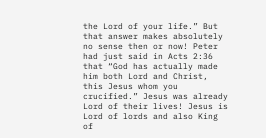the Lord of your life.” But that answer makes absolutely no sense then or now! Peter had just said in Acts 2:36 that “God has actually made him both Lord and Christ, this Jesus whom you crucified.” Jesus was already Lord of their lives! Jesus is Lord of lords and also King of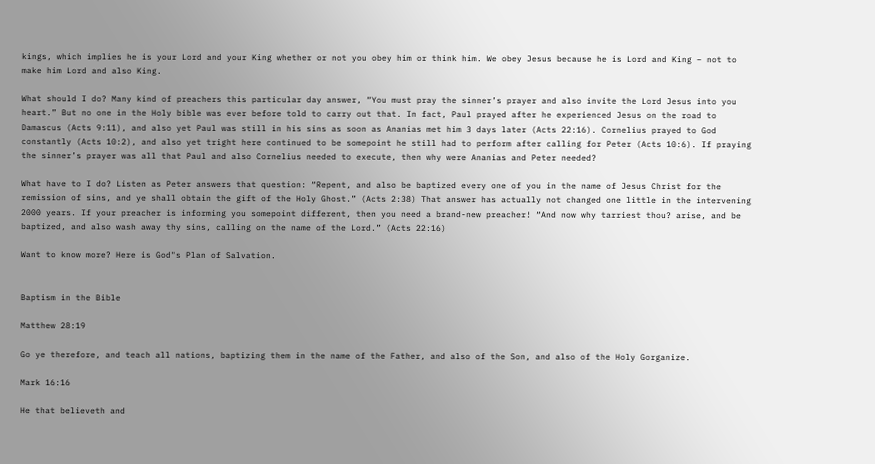kings, which implies he is your Lord and your King whether or not you obey him or think him. We obey Jesus because he is Lord and King – not to make him Lord and also King.

What should I do? Many kind of preachers this particular day answer, “You must pray the sinner’s prayer and also invite the Lord Jesus into you heart.” But no one in the Holy bible was ever before told to carry out that. In fact, Paul prayed after he experienced Jesus on the road to Damascus (Acts 9:11), and also yet Paul was still in his sins as soon as Ananias met him 3 days later (Acts 22:16). Cornelius prayed to God constantly (Acts 10:2), and also yet tright here continued to be somepoint he still had to perform after calling for Peter (Acts 10:6). If praying the sinner’s prayer was all that Paul and also Cornelius needed to execute, then why were Ananias and Peter needed?

What have to I do? Listen as Peter answers that question: “Repent, and also be baptized every one of you in the name of Jesus Christ for the remission of sins, and ye shall obtain the gift of the Holy Ghost.” (Acts 2:38) That answer has actually not changed one little in the intervening 2000 years. If your preacher is informing you somepoint different, then you need a brand-new preacher! “And now why tarriest thou? arise, and be baptized, and also wash away thy sins, calling on the name of the Lord.” (Acts 22:16)

Want to know more? Here is God"s Plan of Salvation.


Baptism in the Bible

Matthew 28:19

Go ye therefore, and teach all nations, baptizing them in the name of the Father, and also of the Son, and also of the Holy Gorganize.

Mark 16:16

He that believeth and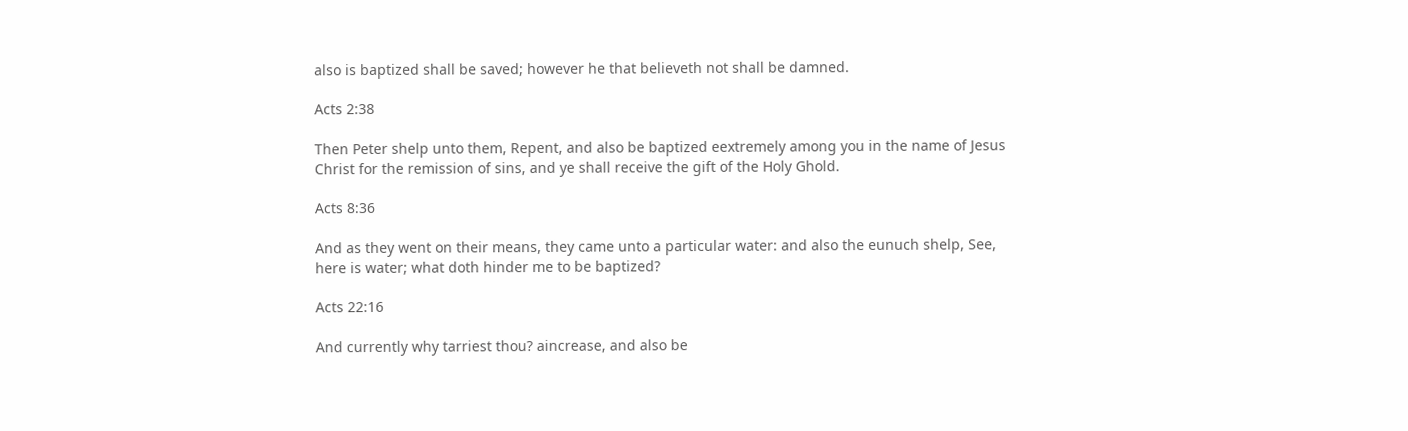also is baptized shall be saved; however he that believeth not shall be damned.

Acts 2:38

Then Peter shelp unto them, Repent, and also be baptized eextremely among you in the name of Jesus Christ for the remission of sins, and ye shall receive the gift of the Holy Ghold.

Acts 8:36

And as they went on their means, they came unto a particular water: and also the eunuch shelp, See, here is water; what doth hinder me to be baptized?

Acts 22:16

And currently why tarriest thou? aincrease, and also be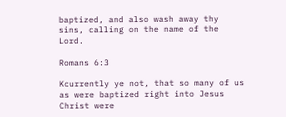baptized, and also wash away thy sins, calling on the name of the Lord.

Romans 6:3

Kcurrently ye not, that so many of us as were baptized right into Jesus Christ were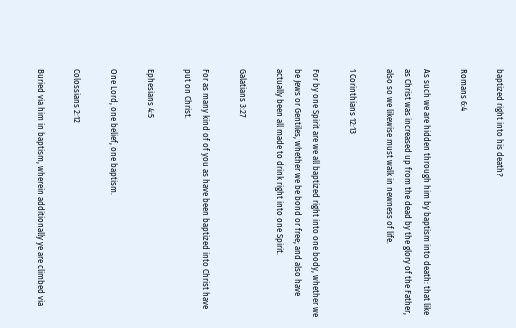baptized right into his death?

Romans 6:4

As such we are hidden through him by baptism into death: that like as Christ was increased up from the dead by the glory of the Father, also so we likewise must walk in newness of life.

1 Corinthians 12:13

For by one Spirit are we all baptized right into one body, whether we be Jews or Gentiles, whether we be bond or free; and also have actually been all made to drink right into one Spirit.

Galatians 3:27

For as many kind of of you as have been baptized into Christ have put on Christ.

Ephesians 4:5

One Lord, one belief, one baptism.

Colossians 2:12

Buried via him in baptism, wherein additionally ye are climbed via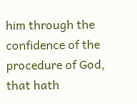him through the confidence of the procedure of God, that hath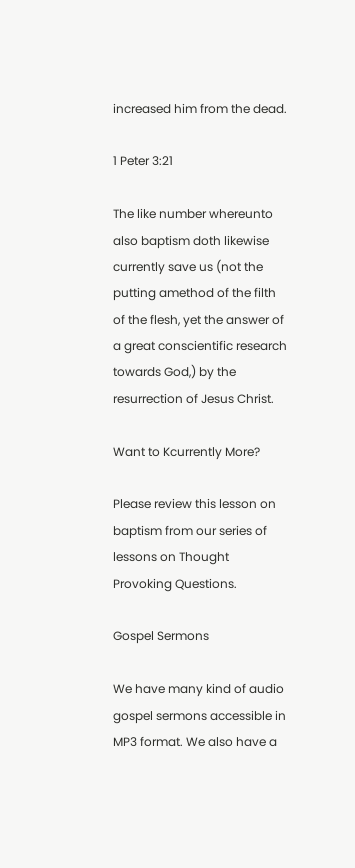increased him from the dead.

1 Peter 3:21

The like number whereunto also baptism doth likewise currently save us (not the putting amethod of the filth of the flesh, yet the answer of a great conscientific research towards God,) by the resurrection of Jesus Christ.

Want to Kcurrently More?

Please review this lesson on baptism from our series of lessons on Thought Provoking Questions.

Gospel Sermons

We have many kind of audio gospel sermons accessible in MP3 format. We also have a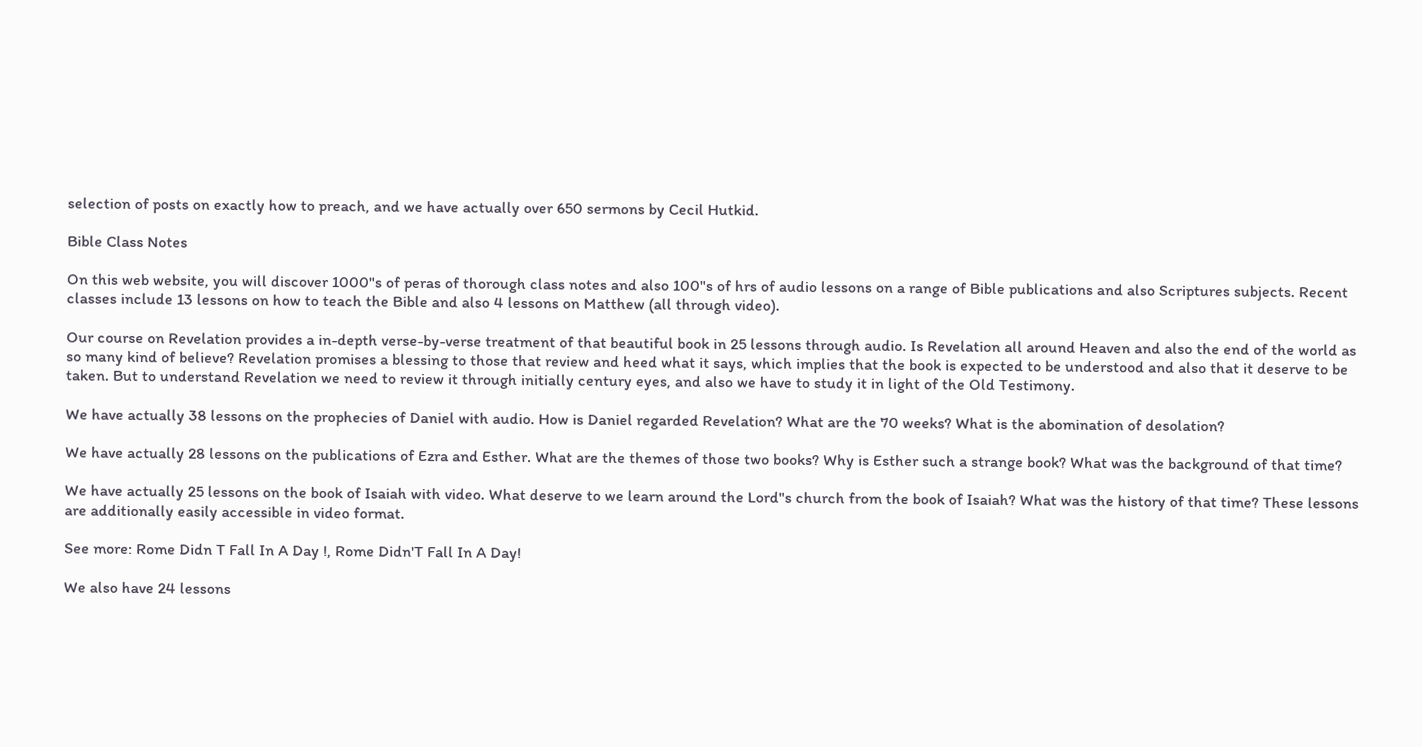selection of posts on exactly how to preach, and we have actually over 650 sermons by Cecil Hutkid.

Bible Class Notes

On this web website, you will discover 1000"s of peras of thorough class notes and also 100"s of hrs of audio lessons on a range of Bible publications and also Scriptures subjects. Recent classes include 13 lessons on how to teach the Bible and also 4 lessons on Matthew (all through video).

Our course on Revelation provides a in-depth verse-by-verse treatment of that beautiful book in 25 lessons through audio. Is Revelation all around Heaven and also the end of the world as so many kind of believe? Revelation promises a blessing to those that review and heed what it says, which implies that the book is expected to be understood and also that it deserve to be taken. But to understand Revelation we need to review it through initially century eyes, and also we have to study it in light of the Old Testimony.

We have actually 38 lessons on the prophecies of Daniel with audio. How is Daniel regarded Revelation? What are the 70 weeks? What is the abomination of desolation?

We have actually 28 lessons on the publications of Ezra and Esther. What are the themes of those two books? Why is Esther such a strange book? What was the background of that time?

We have actually 25 lessons on the book of Isaiah with video. What deserve to we learn around the Lord"s church from the book of Isaiah? What was the history of that time? These lessons are additionally easily accessible in video format.

See more: Rome Didn T Fall In A Day !, Rome Didn'T Fall In A Day!

We also have 24 lessons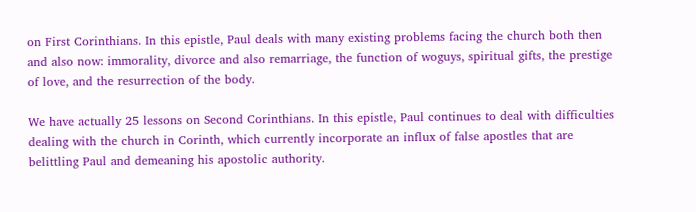on First Corinthians. In this epistle, Paul deals with many existing problems facing the church both then and also now: immorality, divorce and also remarriage, the function of woguys, spiritual gifts, the prestige of love, and the resurrection of the body.

We have actually 25 lessons on Second Corinthians. In this epistle, Paul continues to deal with difficulties dealing with the church in Corinth, which currently incorporate an influx of false apostles that are belittling Paul and demeaning his apostolic authority.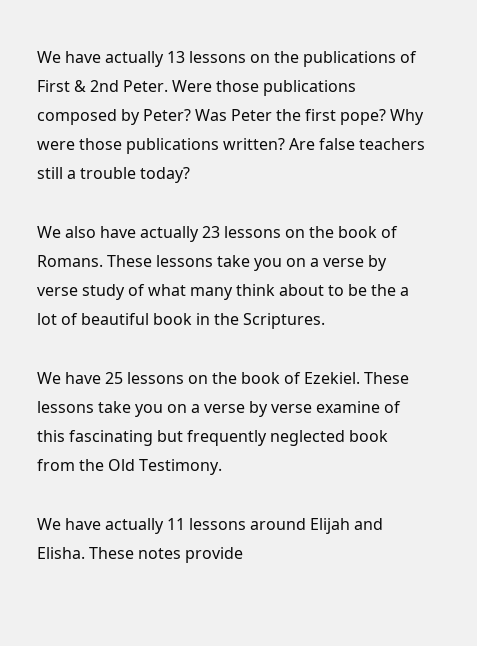We have actually 13 lessons on the publications of First & 2nd Peter. Were those publications composed by Peter? Was Peter the first pope? Why were those publications written? Are false teachers still a trouble today?

We also have actually 23 lessons on the book of Romans. These lessons take you on a verse by verse study of what many think about to be the a lot of beautiful book in the Scriptures.

We have 25 lessons on the book of Ezekiel. These lessons take you on a verse by verse examine of this fascinating but frequently neglected book from the Old Testimony.

We have actually 11 lessons around Elijah and Elisha. These notes provide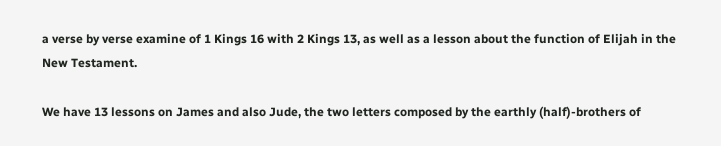a verse by verse examine of 1 Kings 16 with 2 Kings 13, as well as a lesson about the function of Elijah in the New Testament.

We have 13 lessons on James and also Jude, the two letters composed by the earthly (half)-brothers of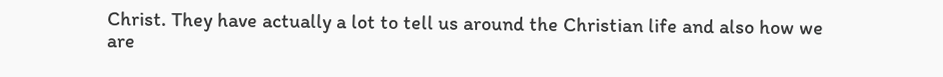Christ. They have actually a lot to tell us around the Christian life and also how we are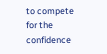to compete for the confidence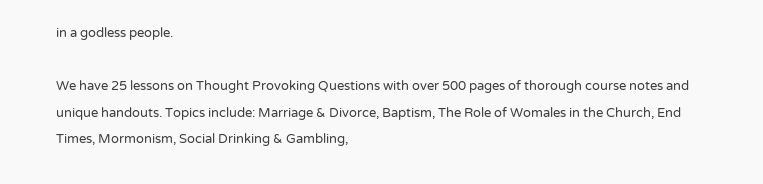in a godless people.

We have 25 lessons on Thought Provoking Questions with over 500 pages of thorough course notes and unique handouts. Topics include: Marriage & Divorce, Baptism, The Role of Womales in the Church, End Times, Mormonism, Social Drinking & Gambling,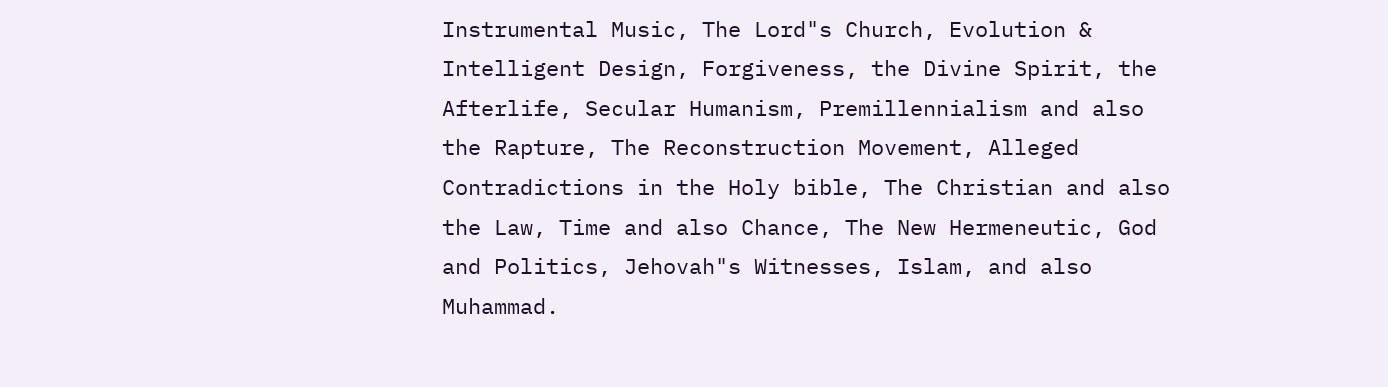Instrumental Music, The Lord"s Church, Evolution & Intelligent Design, Forgiveness, the Divine Spirit, the Afterlife, Secular Humanism, Premillennialism and also the Rapture, The Reconstruction Movement, Alleged Contradictions in the Holy bible, The Christian and also the Law, Time and also Chance, The New Hermeneutic, God and Politics, Jehovah"s Witnesses, Islam, and also Muhammad.